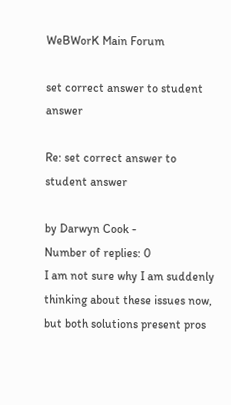WeBWorK Main Forum

set correct answer to student answer

Re: set correct answer to student answer

by Darwyn Cook -
Number of replies: 0
I am not sure why I am suddenly thinking about these issues now, but both solutions present pros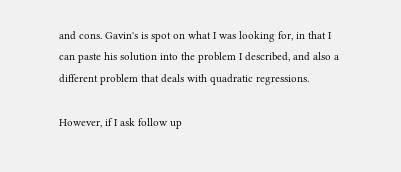and cons. Gavin's is spot on what I was looking for, in that I can paste his solution into the problem I described, and also a different problem that deals with quadratic regressions.

However, if I ask follow up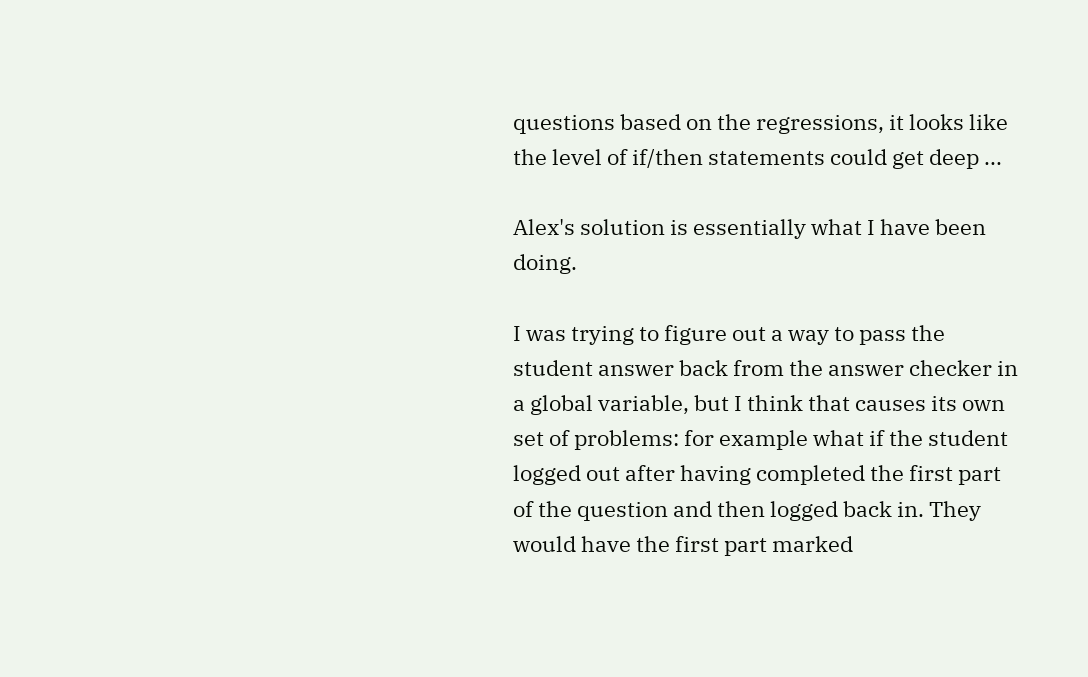questions based on the regressions, it looks like the level of if/then statements could get deep ...

Alex's solution is essentially what I have been doing.

I was trying to figure out a way to pass the student answer back from the answer checker in a global variable, but I think that causes its own set of problems: for example what if the student logged out after having completed the first part of the question and then logged back in. They would have the first part marked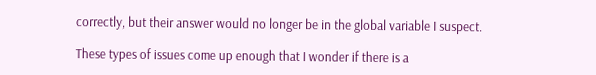correctly, but their answer would no longer be in the global variable I suspect.

These types of issues come up enough that I wonder if there is a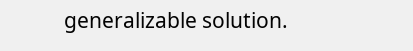generalizable solution.